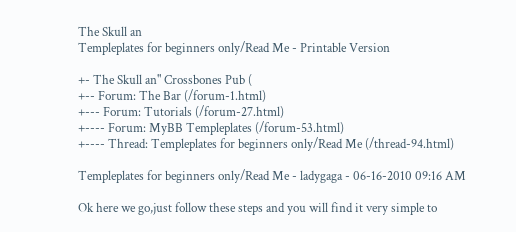The Skull an
Templeplates for beginners only/Read Me - Printable Version

+- The Skull an" Crossbones Pub (
+-- Forum: The Bar (/forum-1.html)
+--- Forum: Tutorials (/forum-27.html)
+---- Forum: MyBB Templeplates (/forum-53.html)
+---- Thread: Templeplates for beginners only/Read Me (/thread-94.html)

Templeplates for beginners only/Read Me - ladygaga - 06-16-2010 09:16 AM

Ok here we go,just follow these steps and you will find it very simple to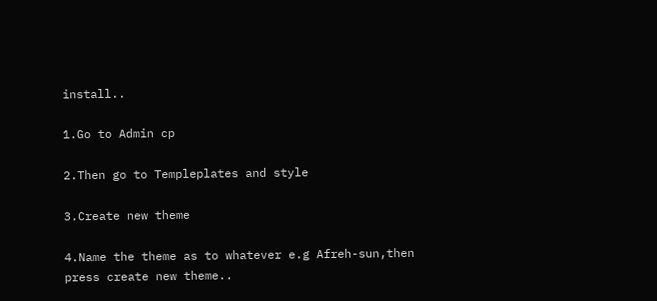install..

1.Go to Admin cp

2.Then go to Templeplates and style

3.Create new theme

4.Name the theme as to whatever e.g Afreh-sun,then press create new theme..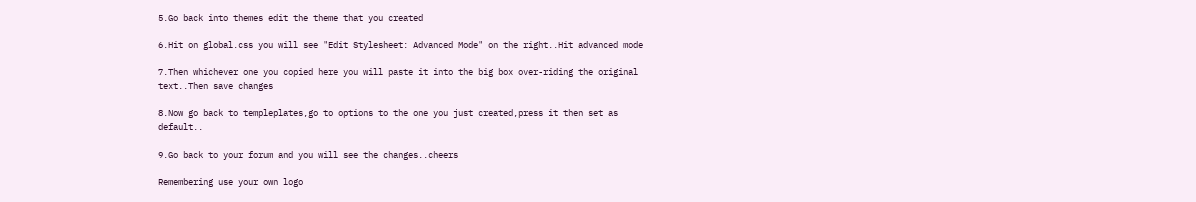5.Go back into themes edit the theme that you created

6.Hit on global.css you will see "Edit Stylesheet: Advanced Mode" on the right..Hit advanced mode

7.Then whichever one you copied here you will paste it into the big box over-riding the original text..Then save changes

8.Now go back to templeplates,go to options to the one you just created,press it then set as default..

9.Go back to your forum and you will see the changes..cheers

Remembering use your own logo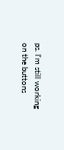ps. I'm still working on the buttons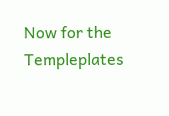Now for the Templeplates